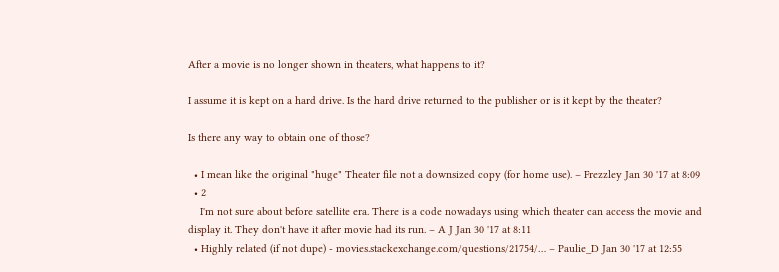After a movie is no longer shown in theaters, what happens to it?

I assume it is kept on a hard drive. Is the hard drive returned to the publisher or is it kept by the theater?

Is there any way to obtain one of those?

  • I mean like the original "huge" Theater file not a downsized copy (for home use). – Frezzley Jan 30 '17 at 8:09
  • 2
    I'm not sure about before satellite era. There is a code nowadays using which theater can access the movie and display it. They don't have it after movie had its run. – A J Jan 30 '17 at 8:11
  • Highly related (if not dupe) - movies.stackexchange.com/questions/21754/… – Paulie_D Jan 30 '17 at 12:55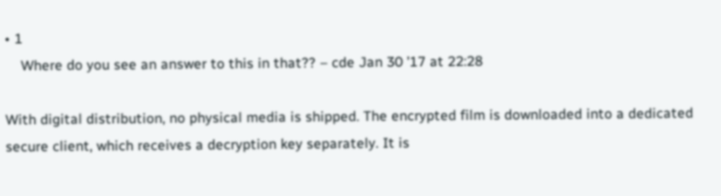• 1
    Where do you see an answer to this in that?? – cde Jan 30 '17 at 22:28

With digital distribution, no physical media is shipped. The encrypted film is downloaded into a dedicated secure client, which receives a decryption key separately. It is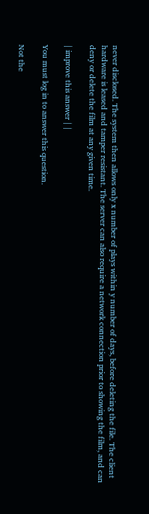never disclosed. The system then allows only x number of plays within y number of days, before deleting the file. The client hardware is leased and tamper resistant. The server can also require a network connection prior to showing the film, and can deny or delete the film at any given time.

| improve this answer | |

You must log in to answer this question.

Not the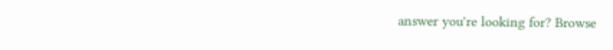answer you're looking for? Browse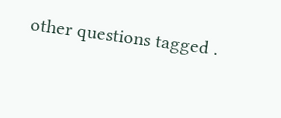other questions tagged .